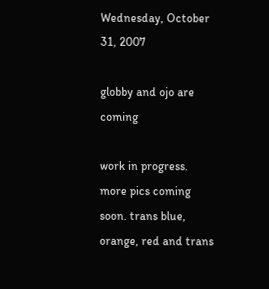Wednesday, October 31, 2007

globby and ojo are coming

work in progress.
more pics coming soon. trans blue, orange, red and trans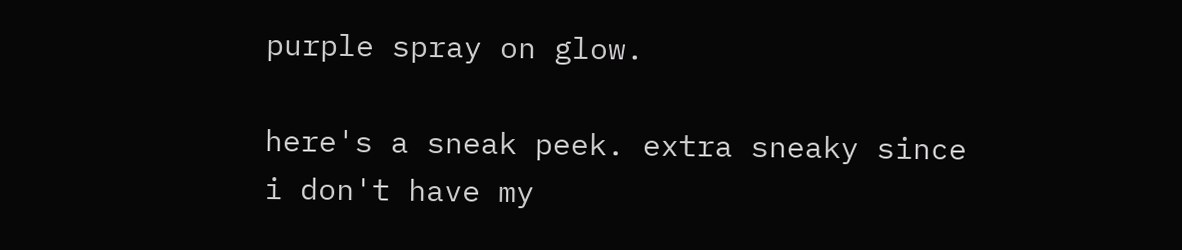purple spray on glow.

here's a sneak peek. extra sneaky since i don't have my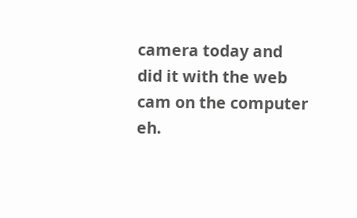camera today and did it with the web cam on the computer eh.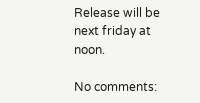Release will be next friday at noon.

No comments: